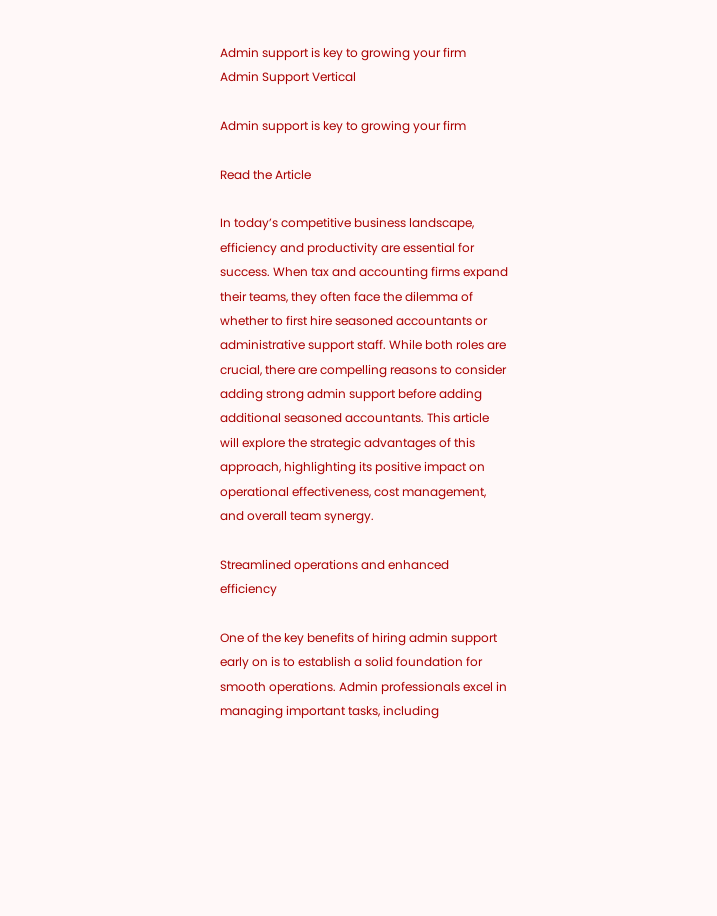Admin support is key to growing your firm
Admin Support Vertical

Admin support is key to growing your firm

Read the Article

In today’s competitive business landscape, efficiency and productivity are essential for success. When tax and accounting firms expand their teams, they often face the dilemma of whether to first hire seasoned accountants or administrative support staff. While both roles are crucial, there are compelling reasons to consider adding strong admin support before adding additional seasoned accountants. This article will explore the strategic advantages of this approach, highlighting its positive impact on operational effectiveness, cost management, and overall team synergy.

Streamlined operations and enhanced efficiency

One of the key benefits of hiring admin support early on is to establish a solid foundation for smooth operations. Admin professionals excel in managing important tasks, including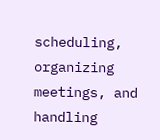scheduling, organizing meetings, and handling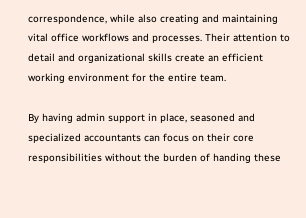correspondence, while also creating and maintaining vital office workflows and processes. Their attention to detail and organizational skills create an efficient working environment for the entire team.

By having admin support in place, seasoned and specialized accountants can focus on their core responsibilities without the burden of handing these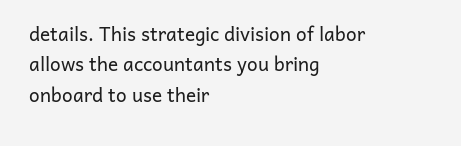details. This strategic division of labor allows the accountants you bring onboard to use their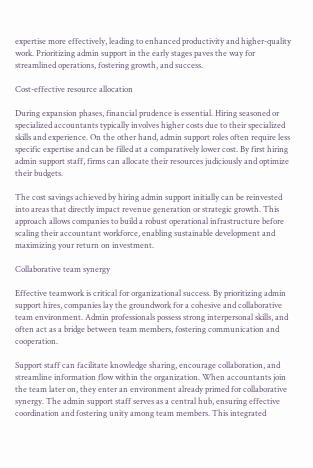expertise more effectively, leading to enhanced productivity and higher-quality work. Prioritizing admin support in the early stages paves the way for streamlined operations, fostering growth, and success.

Cost-effective resource allocation

During expansion phases, financial prudence is essential. Hiring seasoned or specialized accountants typically involves higher costs due to their specialized skills and experience. On the other hand, admin support roles often require less specific expertise and can be filled at a comparatively lower cost. By first hiring admin support staff, firms can allocate their resources judiciously and optimize their budgets.

The cost savings achieved by hiring admin support initially can be reinvested into areas that directly impact revenue generation or strategic growth. This approach allows companies to build a robust operational infrastructure before scaling their accountant workforce, enabling sustainable development and maximizing your return on investment.

Collaborative team synergy

Effective teamwork is critical for organizational success. By prioritizing admin support hires, companies lay the groundwork for a cohesive and collaborative team environment. Admin professionals possess strong interpersonal skills, and often act as a bridge between team members, fostering communication and cooperation.

Support staff can facilitate knowledge sharing, encourage collaboration, and streamline information flow within the organization. When accountants join the team later on, they enter an environment already primed for collaborative synergy. The admin support staff serves as a central hub, ensuring effective coordination and fostering unity among team members. This integrated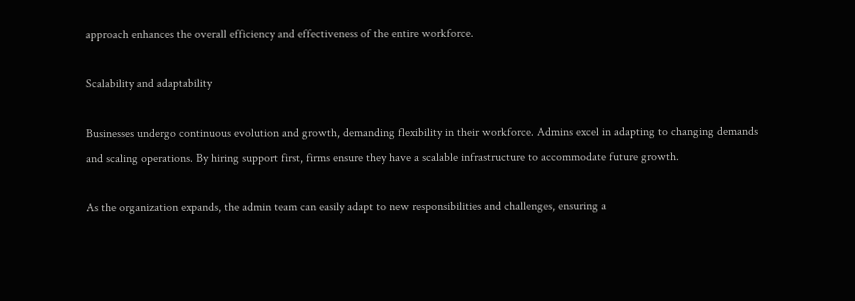approach enhances the overall efficiency and effectiveness of the entire workforce.

Scalability and adaptability

Businesses undergo continuous evolution and growth, demanding flexibility in their workforce. Admins excel in adapting to changing demands and scaling operations. By hiring support first, firms ensure they have a scalable infrastructure to accommodate future growth.

As the organization expands, the admin team can easily adapt to new responsibilities and challenges, ensuring a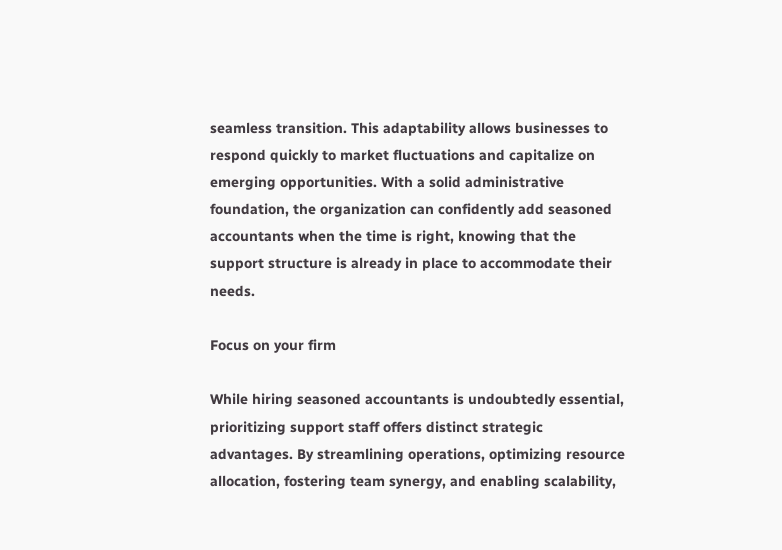seamless transition. This adaptability allows businesses to respond quickly to market fluctuations and capitalize on emerging opportunities. With a solid administrative foundation, the organization can confidently add seasoned accountants when the time is right, knowing that the support structure is already in place to accommodate their needs.

Focus on your firm

While hiring seasoned accountants is undoubtedly essential, prioritizing support staff offers distinct strategic advantages. By streamlining operations, optimizing resource allocation, fostering team synergy, and enabling scalability,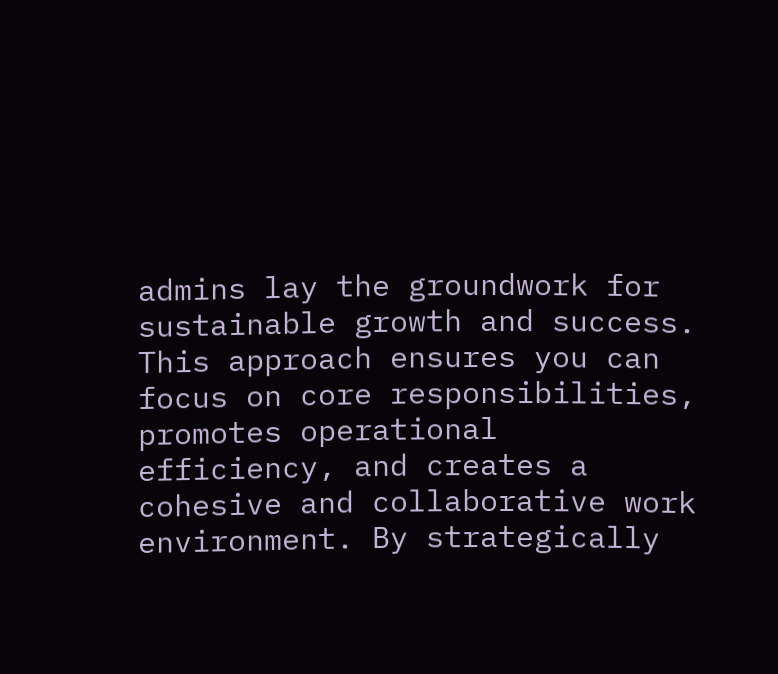admins lay the groundwork for sustainable growth and success. This approach ensures you can focus on core responsibilities, promotes operational efficiency, and creates a cohesive and collaborative work environment. By strategically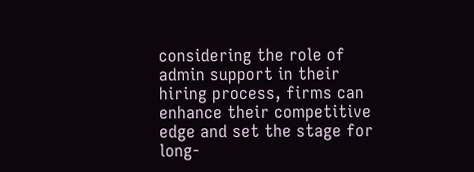considering the role of admin support in their hiring process, firms can enhance their competitive edge and set the stage for long-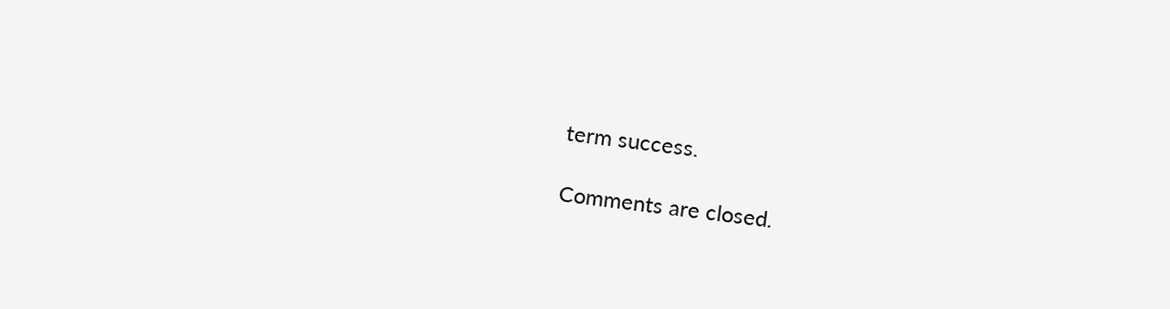term success.

Comments are closed.